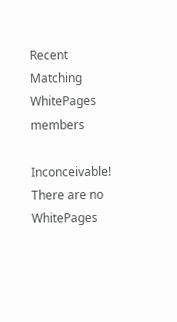Recent Matching
WhitePages members

Inconceivable! There are no WhitePages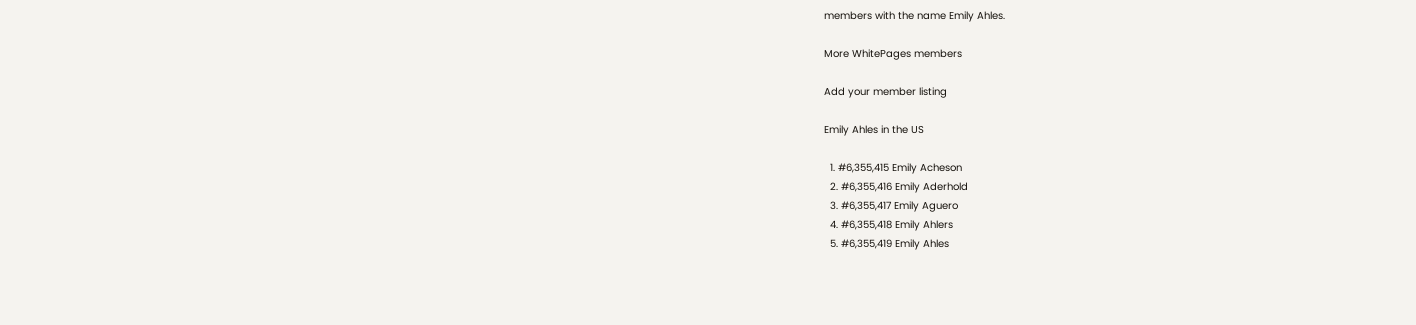members with the name Emily Ahles.

More WhitePages members

Add your member listing

Emily Ahles in the US

  1. #6,355,415 Emily Acheson
  2. #6,355,416 Emily Aderhold
  3. #6,355,417 Emily Aguero
  4. #6,355,418 Emily Ahlers
  5. #6,355,419 Emily Ahles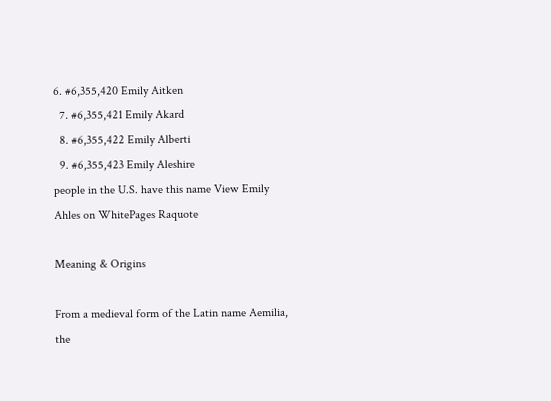6. #6,355,420 Emily Aitken
  7. #6,355,421 Emily Akard
  8. #6,355,422 Emily Alberti
  9. #6,355,423 Emily Aleshire
people in the U.S. have this name View Emily Ahles on WhitePages Raquote

Meaning & Origins

From a medieval form of the Latin name Aemilia, the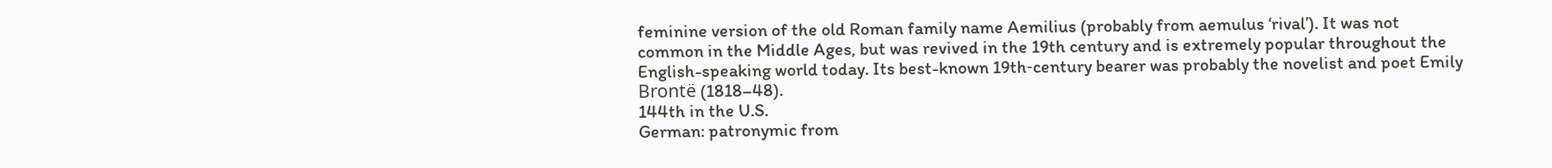feminine version of the old Roman family name Aemilius (probably from aemulus ‘rival’). It was not common in the Middle Ages, but was revived in the 19th century and is extremely popular throughout the English-speaking world today. Its best-known 19th‐century bearer was probably the novelist and poet Emily Brontë (1818–48).
144th in the U.S.
German: patronymic from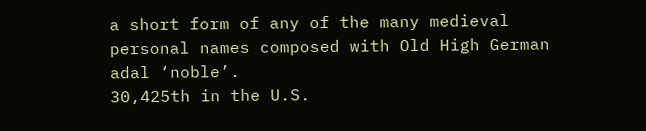a short form of any of the many medieval personal names composed with Old High German adal ‘noble’.
30,425th in the U.S.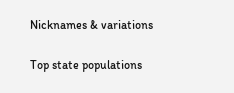Nicknames & variations

Top state populations